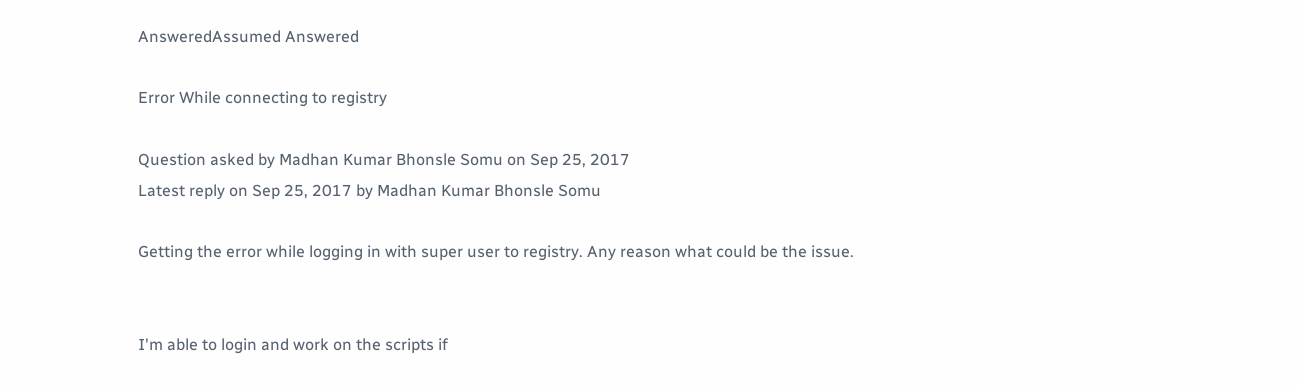AnsweredAssumed Answered

Error While connecting to registry

Question asked by Madhan Kumar Bhonsle Somu on Sep 25, 2017
Latest reply on Sep 25, 2017 by Madhan Kumar Bhonsle Somu

Getting the error while logging in with super user to registry. Any reason what could be the issue.


I'm able to login and work on the scripts if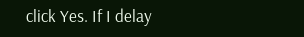click Yes. If I delay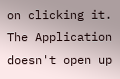on clicking it. The Application doesn't open up